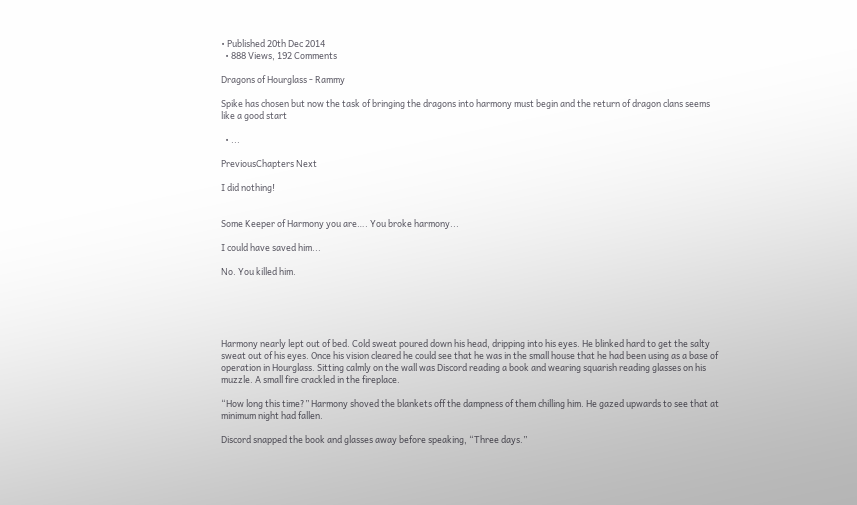• Published 20th Dec 2014
  • 888 Views, 192 Comments

Dragons of Hourglass - Rammy

Spike has chosen but now the task of bringing the dragons into harmony must begin and the return of dragon clans seems like a good start

  • ...

PreviousChapters Next

I did nothing!


Some Keeper of Harmony you are…. You broke harmony...

I could have saved him...

No. You killed him.





Harmony nearly lept out of bed. Cold sweat poured down his head, dripping into his eyes. He blinked hard to get the salty sweat out of his eyes. Once his vision cleared he could see that he was in the small house that he had been using as a base of operation in Hourglass. Sitting calmly on the wall was Discord reading a book and wearing squarish reading glasses on his muzzle. A small fire crackled in the fireplace.

“How long this time?” Harmony shoved the blankets off the dampness of them chilling him. He gazed upwards to see that at minimum night had fallen.

Discord snapped the book and glasses away before speaking, “Three days.”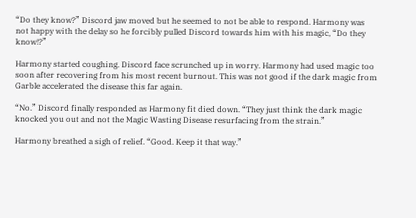“Do they know?” Discord jaw moved but he seemed to not be able to respond. Harmony was not happy with the delay so he forcibly pulled Discord towards him with his magic, “Do they know!?”

Harmony started coughing. Discord face scrunched up in worry. Harmony had used magic too soon after recovering from his most recent burnout. This was not good if the dark magic from Garble accelerated the disease this far again.

“No.” Discord finally responded as Harmony fit died down. “They just think the dark magic knocked you out and not the Magic Wasting Disease resurfacing from the strain.”

Harmony breathed a sigh of relief. “Good. Keep it that way.”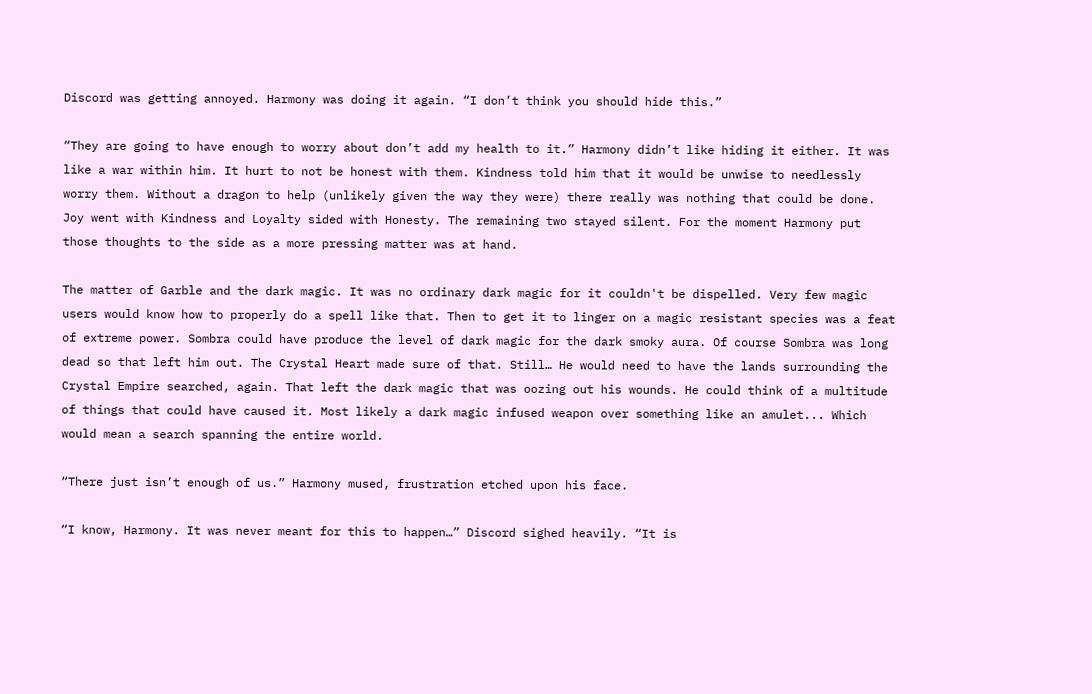Discord was getting annoyed. Harmony was doing it again. “I don’t think you should hide this.”

“They are going to have enough to worry about don’t add my health to it.” Harmony didn’t like hiding it either. It was like a war within him. It hurt to not be honest with them. Kindness told him that it would be unwise to needlessly worry them. Without a dragon to help (unlikely given the way they were) there really was nothing that could be done. Joy went with Kindness and Loyalty sided with Honesty. The remaining two stayed silent. For the moment Harmony put those thoughts to the side as a more pressing matter was at hand.

The matter of Garble and the dark magic. It was no ordinary dark magic for it couldn't be dispelled. Very few magic users would know how to properly do a spell like that. Then to get it to linger on a magic resistant species was a feat of extreme power. Sombra could have produce the level of dark magic for the dark smoky aura. Of course Sombra was long dead so that left him out. The Crystal Heart made sure of that. Still… He would need to have the lands surrounding the Crystal Empire searched, again. That left the dark magic that was oozing out his wounds. He could think of a multitude of things that could have caused it. Most likely a dark magic infused weapon over something like an amulet... Which would mean a search spanning the entire world.

“There just isn’t enough of us.” Harmony mused, frustration etched upon his face.

“I know, Harmony. It was never meant for this to happen…” Discord sighed heavily. “It is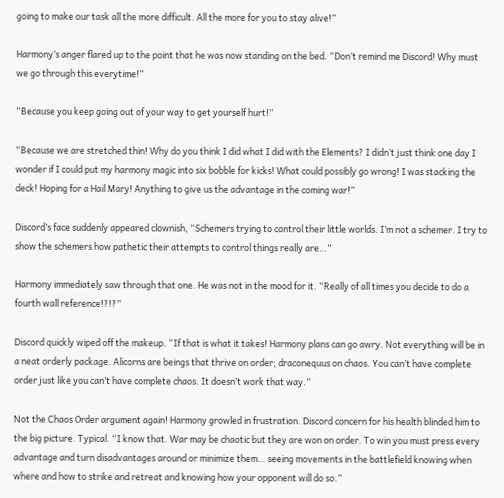going to make our task all the more difficult. All the more for you to stay alive!”

Harmony’s anger flared up to the point that he was now standing on the bed. “Don’t remind me Discord! Why must we go through this everytime!”

“Because you keep going out of your way to get yourself hurt!”

“Because we are stretched thin! Why do you think I did what I did with the Elements? I didn’t just think one day I wonder if I could put my harmony magic into six bobble for kicks! What could possibly go wrong! I was stacking the deck! Hoping for a Hail Mary! Anything to give us the advantage in the coming war!”

Discord’s face suddenly appeared clownish, “Schemers trying to control their little worlds. I’m not a schemer. I try to show the schemers how pathetic their attempts to control things really are…”

Harmony immediately saw through that one. He was not in the mood for it. “Really of all times you decide to do a fourth wall reference!?!?”

Discord quickly wiped off the makeup. “If that is what it takes! Harmony plans can go awry. Not everything will be in a neat orderly package. Alicorns are beings that thrive on order; draconequus on chaos. You can’t have complete order just like you can’t have complete chaos. It doesn’t work that way.”

Not the Chaos Order argument again! Harmony growled in frustration. Discord concern for his health blinded him to the big picture. Typical. “I know that. War may be chaotic but they are won on order. To win you must press every advantage and turn disadvantages around or minimize them… seeing movements in the battlefield knowing when where and how to strike and retreat and knowing how your opponent will do so.”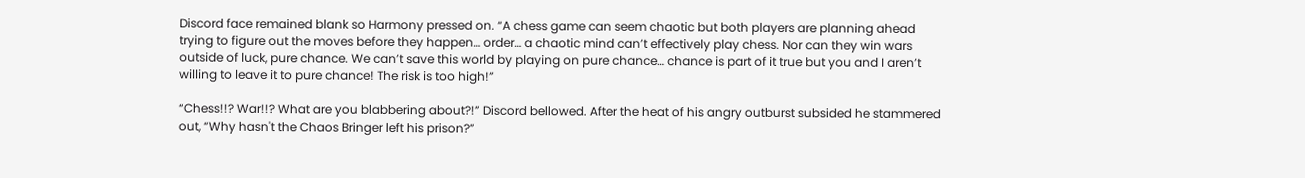Discord face remained blank so Harmony pressed on. “A chess game can seem chaotic but both players are planning ahead trying to figure out the moves before they happen… order… a chaotic mind can’t effectively play chess. Nor can they win wars outside of luck, pure chance. We can’t save this world by playing on pure chance… chance is part of it true but you and I aren’t willing to leave it to pure chance! The risk is too high!”

“Chess!!? War!!? What are you blabbering about?!” Discord bellowed. After the heat of his angry outburst subsided he stammered out, “Why hasn't the Chaos Bringer left his prison?”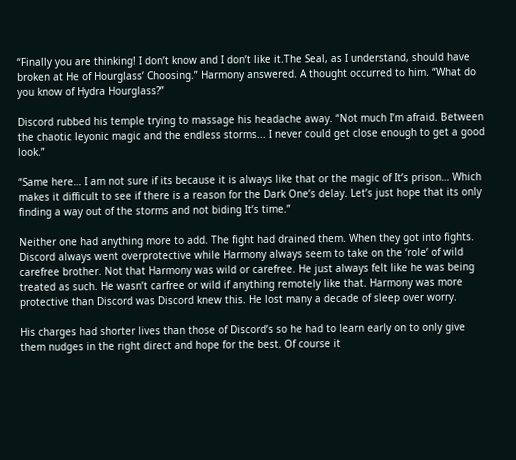“Finally you are thinking! I don’t know and I don’t like it.The Seal, as I understand, should have broken at He of Hourglass’ Choosing.” Harmony answered. A thought occurred to him. “What do you know of Hydra Hourglass?”

Discord rubbed his temple trying to massage his headache away. “Not much I’m afraid. Between the chaotic leyonic magic and the endless storms... I never could get close enough to get a good look.”

“Same here… I am not sure if its because it is always like that or the magic of It’s prison… Which makes it difficult to see if there is a reason for the Dark One’s delay. Let’s just hope that its only finding a way out of the storms and not biding It’s time.”

Neither one had anything more to add. The fight had drained them. When they got into fights. Discord always went overprotective while Harmony always seem to take on the ‘role’ of wild carefree brother. Not that Harmony was wild or carefree. He just always felt like he was being treated as such. He wasn’t carfree or wild if anything remotely like that. Harmony was more protective than Discord was Discord knew this. He lost many a decade of sleep over worry.

His charges had shorter lives than those of Discord’s so he had to learn early on to only give them nudges in the right direct and hope for the best. Of course it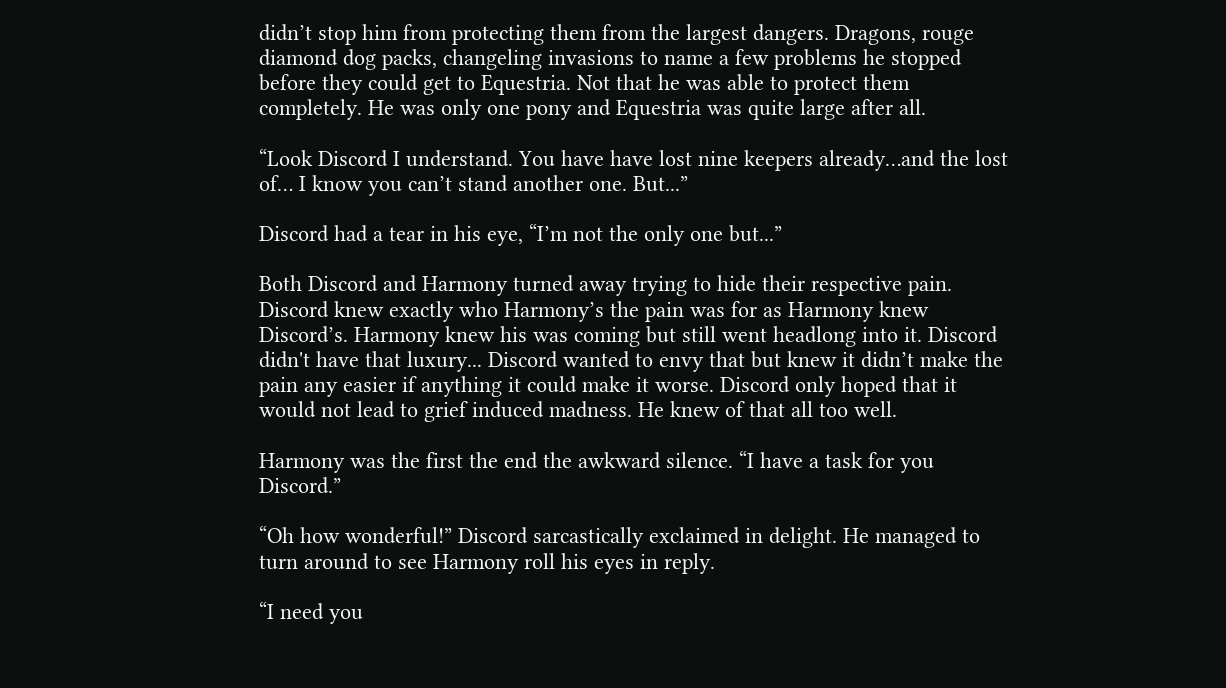didn’t stop him from protecting them from the largest dangers. Dragons, rouge diamond dog packs, changeling invasions to name a few problems he stopped before they could get to Equestria. Not that he was able to protect them completely. He was only one pony and Equestria was quite large after all.

“Look Discord I understand. You have have lost nine keepers already…and the lost of… I know you can’t stand another one. But...”

Discord had a tear in his eye, “I’m not the only one but...”

Both Discord and Harmony turned away trying to hide their respective pain. Discord knew exactly who Harmony’s the pain was for as Harmony knew Discord’s. Harmony knew his was coming but still went headlong into it. Discord didn't have that luxury... Discord wanted to envy that but knew it didn’t make the pain any easier if anything it could make it worse. Discord only hoped that it would not lead to grief induced madness. He knew of that all too well.

Harmony was the first the end the awkward silence. “I have a task for you Discord.”

“Oh how wonderful!” Discord sarcastically exclaimed in delight. He managed to turn around to see Harmony roll his eyes in reply.

“I need you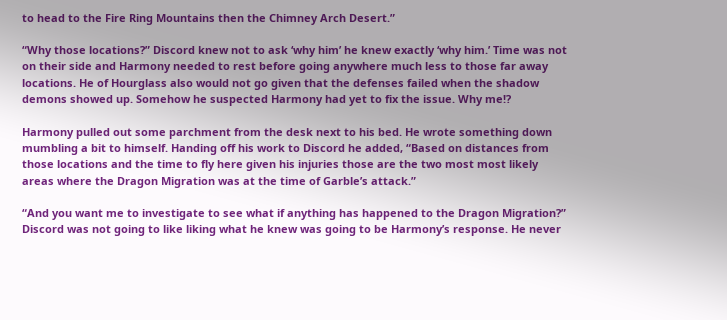to head to the Fire Ring Mountains then the Chimney Arch Desert.”

“Why those locations?” Discord knew not to ask ‘why him’ he knew exactly ‘why him.’ Time was not on their side and Harmony needed to rest before going anywhere much less to those far away locations. He of Hourglass also would not go given that the defenses failed when the shadow demons showed up. Somehow he suspected Harmony had yet to fix the issue. Why me!?

Harmony pulled out some parchment from the desk next to his bed. He wrote something down mumbling a bit to himself. Handing off his work to Discord he added, “Based on distances from those locations and the time to fly here given his injuries those are the two most most likely areas where the Dragon Migration was at the time of Garble’s attack.”

“And you want me to investigate to see what if anything has happened to the Dragon Migration?” Discord was not going to like liking what he knew was going to be Harmony’s response. He never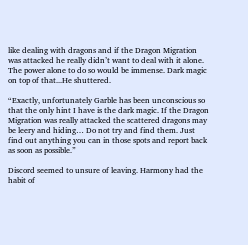like dealing with dragons and if the Dragon Migration was attacked he really didn’t want to deal with it alone. The power alone to do so would be immense. Dark magic on top of that...He shuttered.

“Exactly, unfortunately Garble has been unconscious so that the only hint I have is the dark magic. If the Dragon Migration was really attacked the scattered dragons may be leery and hiding… Do not try and find them. Just find out anything you can in those spots and report back as soon as possible.”

Discord seemed to unsure of leaving. Harmony had the habit of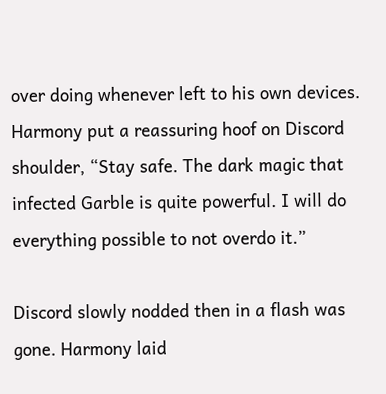over doing whenever left to his own devices. Harmony put a reassuring hoof on Discord shoulder, “Stay safe. The dark magic that infected Garble is quite powerful. I will do everything possible to not overdo it.”

Discord slowly nodded then in a flash was gone. Harmony laid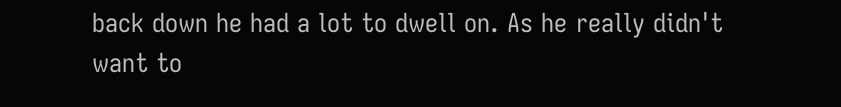back down he had a lot to dwell on. As he really didn't want to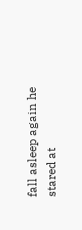fall asleep again he stared at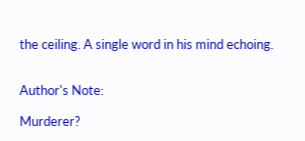the ceiling. A single word in his mind echoing.


Author's Note:

Murderer?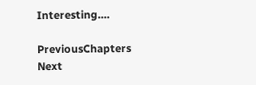Interesting....

PreviousChapters Next